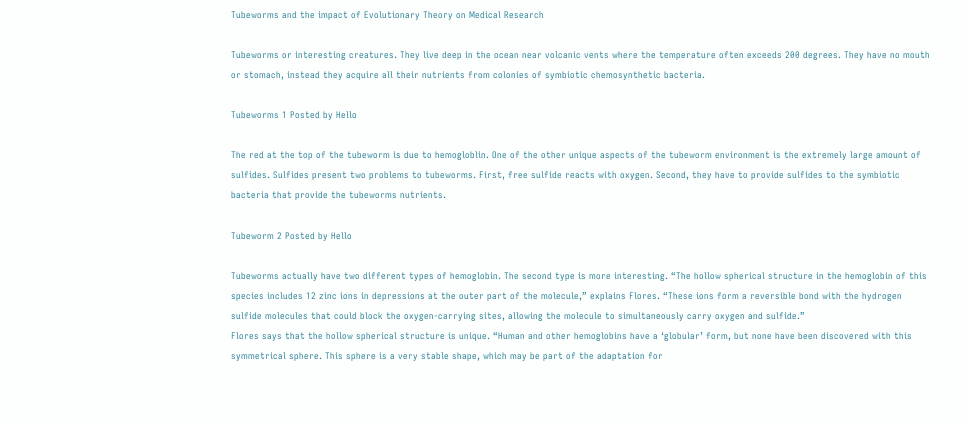Tubeworms and the impact of Evolutionary Theory on Medical Research

Tubeworms or interesting creatures. They live deep in the ocean near volcanic vents where the temperature often exceeds 200 degrees. They have no mouth or stomach, instead they acquire all their nutrients from colonies of symbiotic chemosynthetic bacteria.

Tubeworms 1 Posted by Hello

The red at the top of the tubeworm is due to hemogloblin. One of the other unique aspects of the tubeworm environment is the extremely large amount of sulfides. Sulfides present two problems to tubeworms. First, free sulfide reacts with oxygen. Second, they have to provide sulfides to the symbiotic bacteria that provide the tubeworms nutrients.

Tubeworm 2 Posted by Hello

Tubeworms actually have two different types of hemoglobin. The second type is more interesting. “The hollow spherical structure in the hemoglobin of this species includes 12 zinc ions in depressions at the outer part of the molecule,” explains Flores. “These ions form a reversible bond with the hydrogen sulfide molecules that could block the oxygen-carrying sites, allowing the molecule to simultaneously carry oxygen and sulfide.”
Flores says that the hollow spherical structure is unique. “Human and other hemoglobins have a ‘globular’ form, but none have been discovered with this symmetrical sphere. This sphere is a very stable shape, which may be part of the adaptation for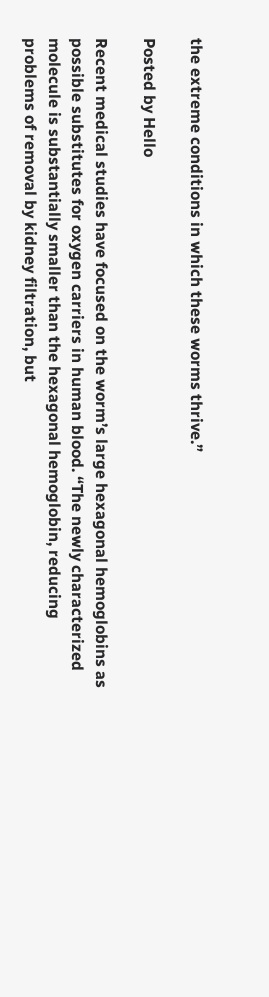the extreme conditions in which these worms thrive.”

Posted by Hello

Recent medical studies have focused on the worm’s large hexagonal hemoglobins as possible substitutes for oxygen carriers in human blood. “The newly characterized molecule is substantially smaller than the hexagonal hemoglobin, reducing problems of removal by kidney filtration, but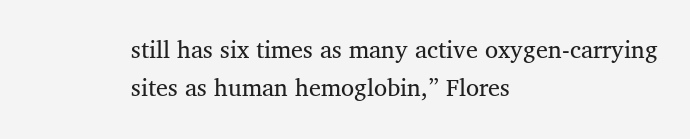still has six times as many active oxygen-carrying sites as human hemoglobin,” Flores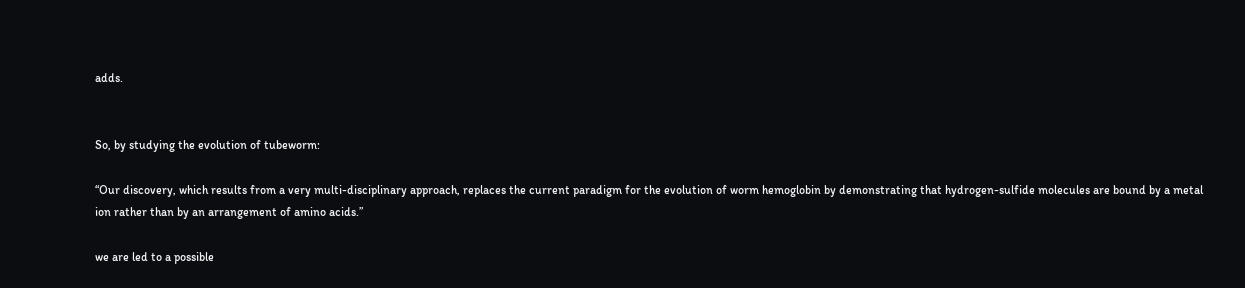adds.


So, by studying the evolution of tubeworm:

“Our discovery, which results from a very multi-disciplinary approach, replaces the current paradigm for the evolution of worm hemoglobin by demonstrating that hydrogen-sulfide molecules are bound by a metal ion rather than by an arrangement of amino acids.”

we are led to a possible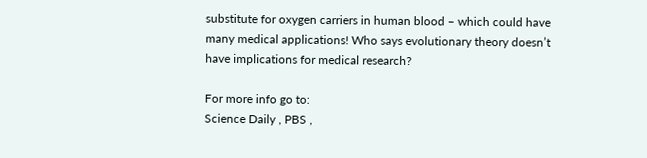substitute for oxygen carriers in human blood – which could have many medical applications! Who says evolutionary theory doesn’t have implications for medical research?

For more info go to:
Science Daily , PBS ,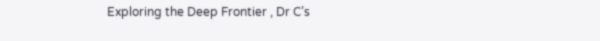Exploring the Deep Frontier , Dr C’s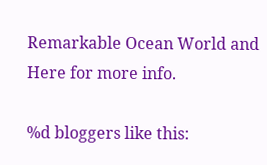Remarkable Ocean World and Here for more info.

%d bloggers like this: